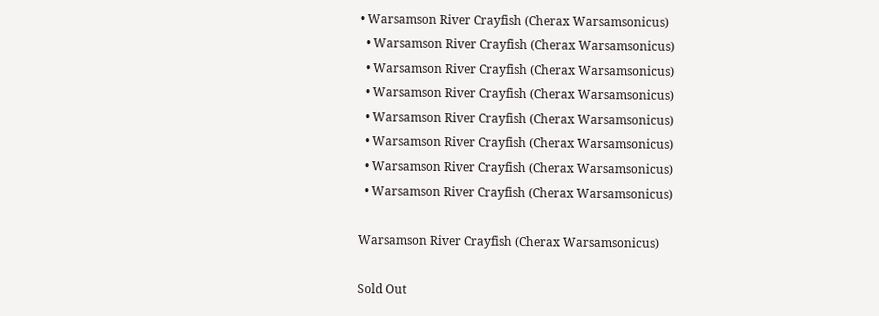• Warsamson River Crayfish (Cherax Warsamsonicus)
  • Warsamson River Crayfish (Cherax Warsamsonicus)
  • Warsamson River Crayfish (Cherax Warsamsonicus)
  • Warsamson River Crayfish (Cherax Warsamsonicus)
  • Warsamson River Crayfish (Cherax Warsamsonicus)
  • Warsamson River Crayfish (Cherax Warsamsonicus)
  • Warsamson River Crayfish (Cherax Warsamsonicus)
  • Warsamson River Crayfish (Cherax Warsamsonicus)

Warsamson River Crayfish (Cherax Warsamsonicus)

Sold Out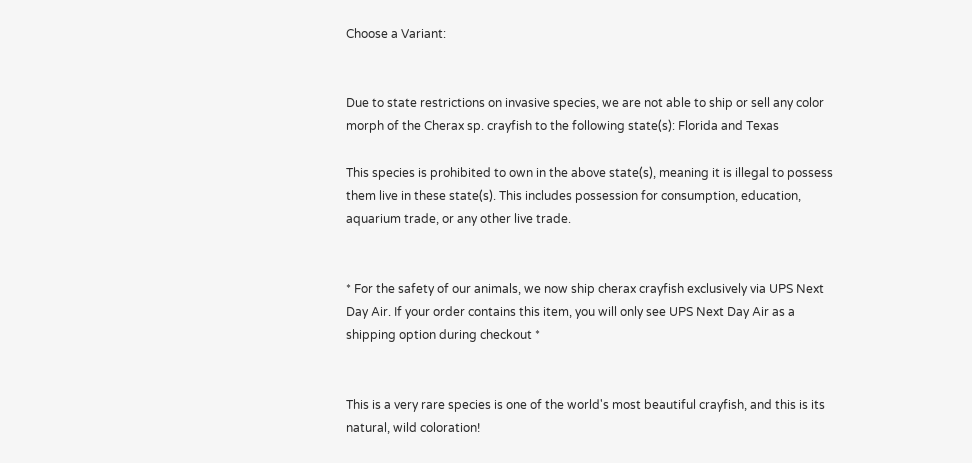Choose a Variant:


Due to state restrictions on invasive species, we are not able to ship or sell any color morph of the Cherax sp. crayfish to the following state(s): Florida and Texas

This species is prohibited to own in the above state(s), meaning it is illegal to possess them live in these state(s). This includes possession for consumption, education, aquarium trade, or any other live trade.


* For the safety of our animals, we now ship cherax crayfish exclusively via UPS Next Day Air. If your order contains this item, you will only see UPS Next Day Air as a shipping option during checkout *


This is a very rare species is one of the world's most beautiful crayfish, and this is its natural, wild coloration!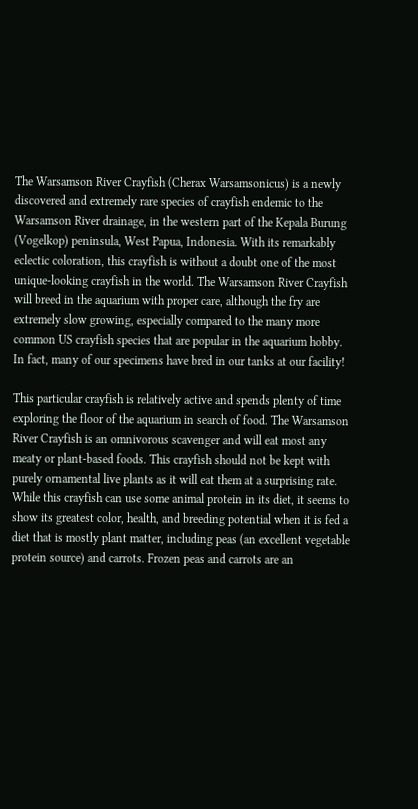The Warsamson River Crayfish (Cherax Warsamsonicus) is a newly discovered and extremely rare species of crayfish endemic to the Warsamson River drainage, in the western part of the Kepala Burung (Vogelkop) peninsula, West Papua, Indonesia. With its remarkably eclectic coloration, this crayfish is without a doubt one of the most unique-looking crayfish in the world. The Warsamson River Crayfish will breed in the aquarium with proper care, although the fry are extremely slow growing, especially compared to the many more common US crayfish species that are popular in the aquarium hobby. In fact, many of our specimens have bred in our tanks at our facility!

This particular crayfish is relatively active and spends plenty of time exploring the floor of the aquarium in search of food. The Warsamson River Crayfish is an omnivorous scavenger and will eat most any meaty or plant-based foods. This crayfish should not be kept with purely ornamental live plants as it will eat them at a surprising rate. While this crayfish can use some animal protein in its diet, it seems to show its greatest color, health, and breeding potential when it is fed a diet that is mostly plant matter, including peas (an excellent vegetable protein source) and carrots. Frozen peas and carrots are an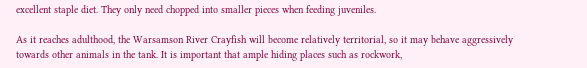excellent staple diet. They only need chopped into smaller pieces when feeding juveniles.

As it reaches adulthood, the Warsamson River Crayfish will become relatively territorial, so it may behave aggressively towards other animals in the tank. It is important that ample hiding places such as rockwork,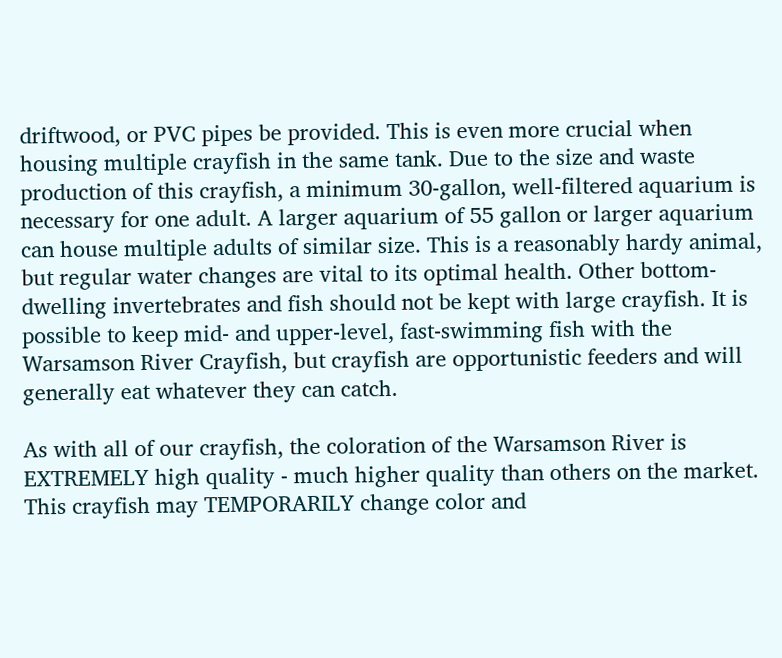driftwood, or PVC pipes be provided. This is even more crucial when housing multiple crayfish in the same tank. Due to the size and waste production of this crayfish, a minimum 30-gallon, well-filtered aquarium is necessary for one adult. A larger aquarium of 55 gallon or larger aquarium can house multiple adults of similar size. This is a reasonably hardy animal, but regular water changes are vital to its optimal health. Other bottom-dwelling invertebrates and fish should not be kept with large crayfish. It is possible to keep mid- and upper-level, fast-swimming fish with the Warsamson River Crayfish, but crayfish are opportunistic feeders and will generally eat whatever they can catch.

As with all of our crayfish, the coloration of the Warsamson River is EXTREMELY high quality - much higher quality than others on the market. This crayfish may TEMPORARILY change color and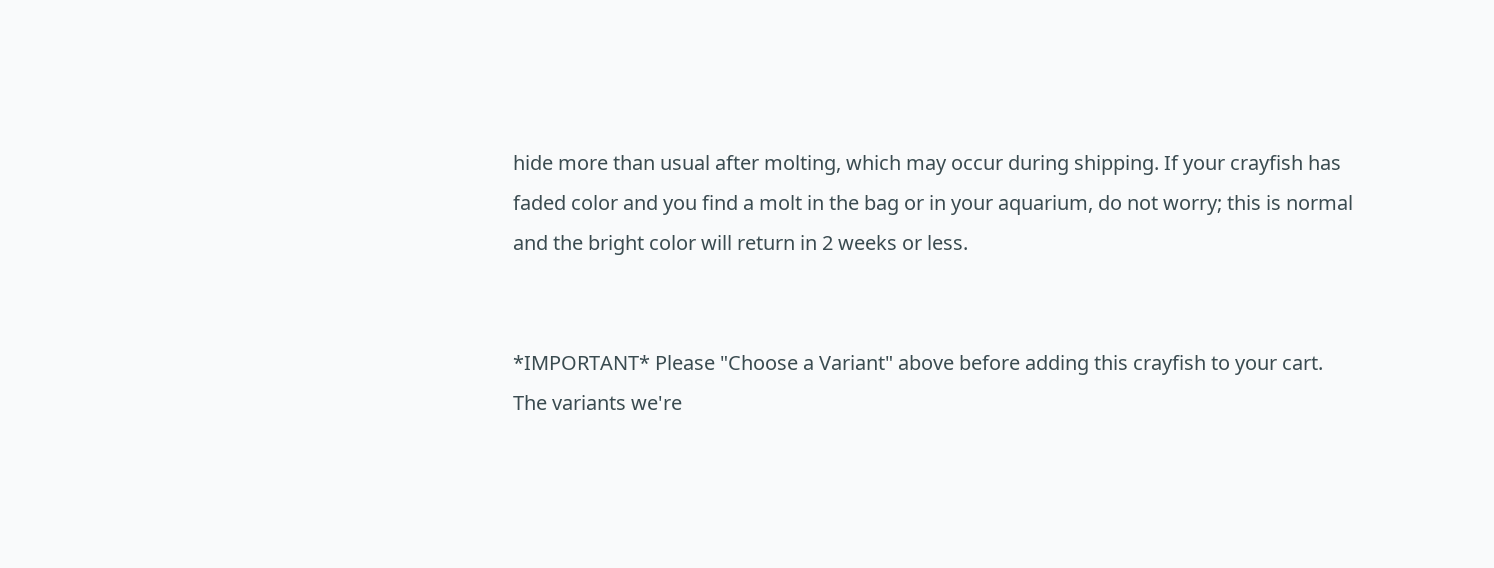hide more than usual after molting, which may occur during shipping. If your crayfish has faded color and you find a molt in the bag or in your aquarium, do not worry; this is normal and the bright color will return in 2 weeks or less.


*IMPORTANT* Please "Choose a Variant" above before adding this crayfish to your cart. The variants we're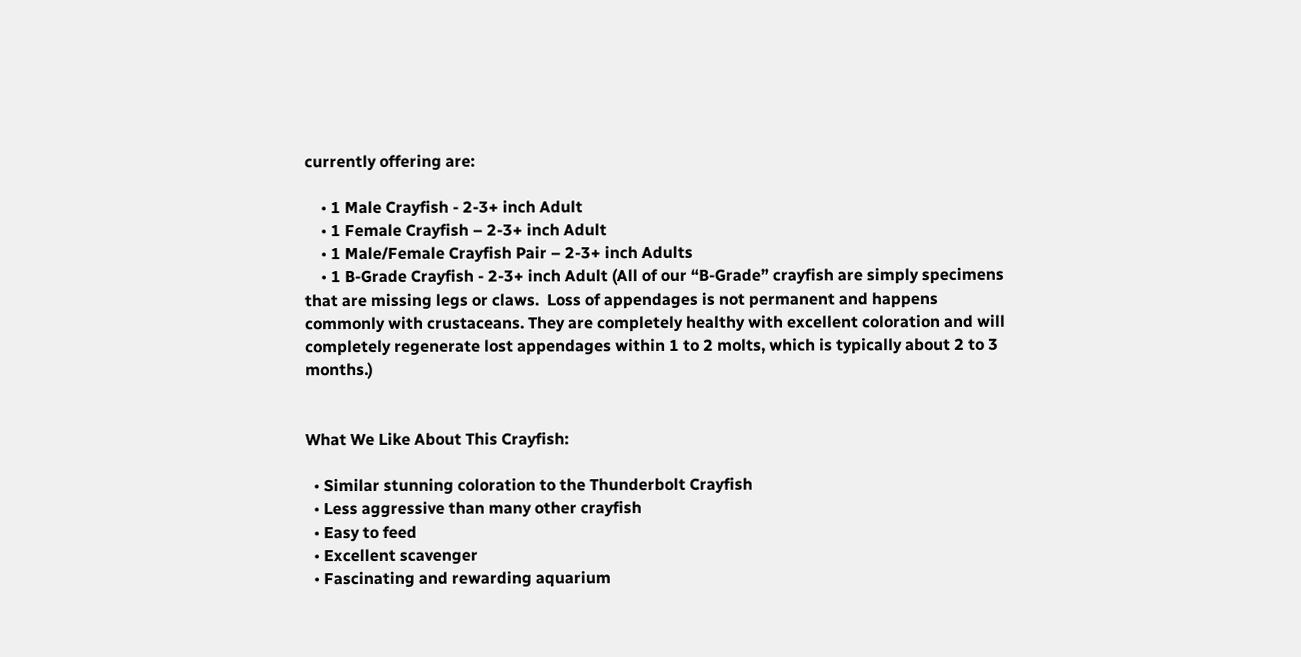currently offering are:

    • 1 Male Crayfish - 2-3+ inch Adult
    • 1 Female Crayfish – 2-3+ inch Adult
    • 1 Male/Female Crayfish Pair – 2-3+ inch Adults
    • 1 B-Grade Crayfish - 2-3+ inch Adult (All of our “B-Grade” crayfish are simply specimens that are missing legs or claws.  Loss of appendages is not permanent and happens commonly with crustaceans. They are completely healthy with excellent coloration and will completely regenerate lost appendages within 1 to 2 molts, which is typically about 2 to 3 months.)


What We Like About This Crayfish:

  • Similar stunning coloration to the Thunderbolt Crayfish
  • Less aggressive than many other crayfish
  • Easy to feed
  • Excellent scavenger
  • Fascinating and rewarding aquarium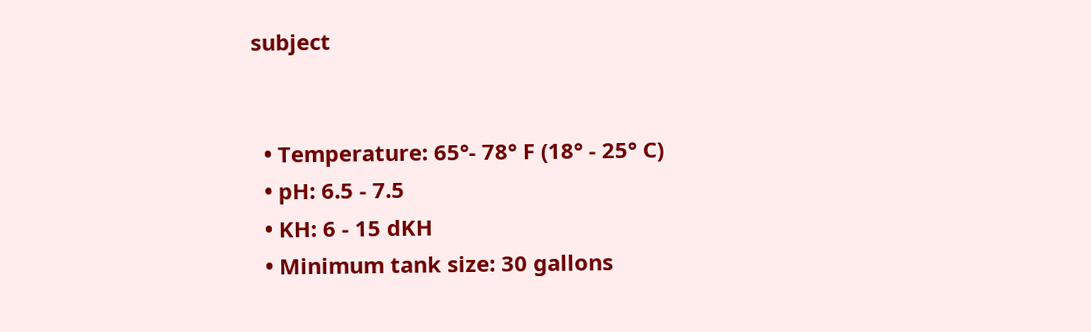subject


  • Temperature: 65°- 78° F (18° - 25° C)
  • pH: 6.5 - 7.5
  • KH: 6 - 15 dKH
  • Minimum tank size: 30 gallons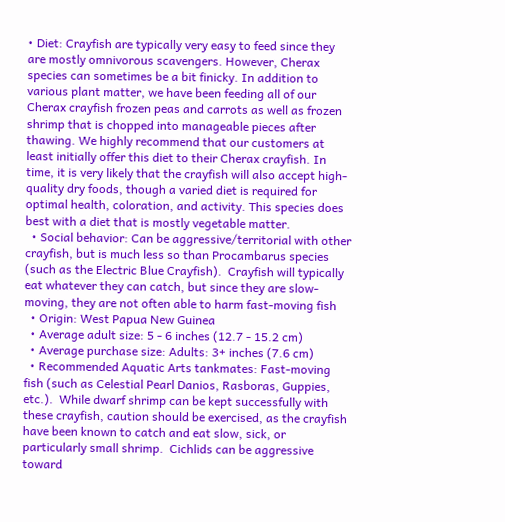• Diet: Crayfish are typically very easy to feed since they are mostly omnivorous scavengers. However, Cherax species can sometimes be a bit finicky. In addition to various plant matter, we have been feeding all of our Cherax crayfish frozen peas and carrots as well as frozen shrimp that is chopped into manageable pieces after thawing. We highly recommend that our customers at least initially offer this diet to their Cherax crayfish. In time, it is very likely that the crayfish will also accept high-quality dry foods, though a varied diet is required for optimal health, coloration, and activity. This species does best with a diet that is mostly vegetable matter.
  • Social behavior: Can be aggressive/territorial with other crayfish, but is much less so than Procambarus species (such as the Electric Blue Crayfish).  Crayfish will typically eat whatever they can catch, but since they are slow-moving, they are not often able to harm fast-moving fish
  • Origin: West Papua New Guinea
  • Average adult size: 5 - 6 inches (12.7 - 15.2 cm)
  • Average purchase size: Adults: 3+ inches (7.6 cm)
  • Recommended Aquatic Arts tankmates: Fast-moving fish (such as Celestial Pearl Danios, Rasboras, Guppies, etc.).  While dwarf shrimp can be kept successfully with these crayfish, caution should be exercised, as the crayfish have been known to catch and eat slow, sick, or particularly small shrimp.  Cichlids can be aggressive toward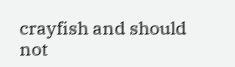crayfish and should not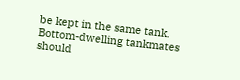be kept in the same tank.  Bottom-dwelling tankmates should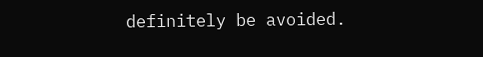definitely be avoided.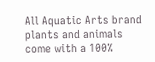All Aquatic Arts brand plants and animals come with a 100%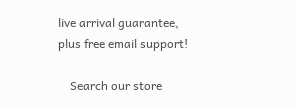live arrival guarantee, plus free email support!

    Search our store